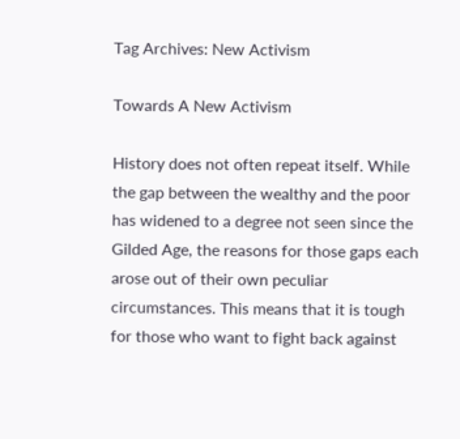Tag Archives: New Activism

Towards A New Activism

History does not often repeat itself. While the gap between the wealthy and the poor has widened to a degree not seen since the Gilded Age, the reasons for those gaps each arose out of their own peculiar circumstances. This means that it is tough for those who want to fight back against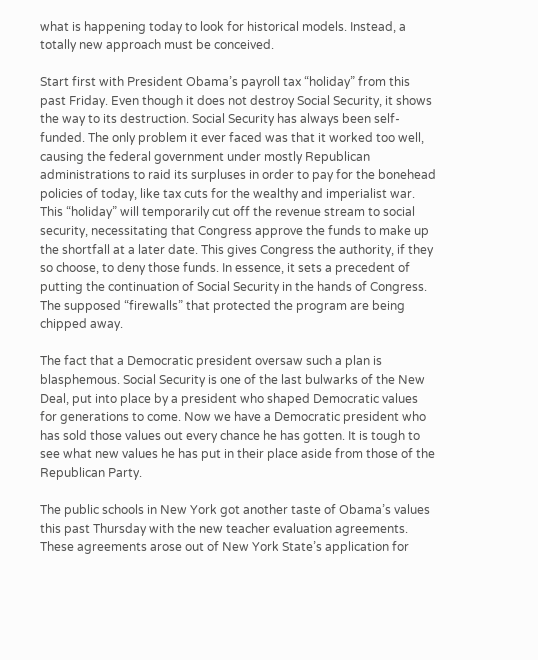what is happening today to look for historical models. Instead, a totally new approach must be conceived.

Start first with President Obama’s payroll tax “holiday” from this past Friday. Even though it does not destroy Social Security, it shows the way to its destruction. Social Security has always been self-funded. The only problem it ever faced was that it worked too well, causing the federal government under mostly Republican administrations to raid its surpluses in order to pay for the bonehead policies of today, like tax cuts for the wealthy and imperialist war. This “holiday” will temporarily cut off the revenue stream to social security, necessitating that Congress approve the funds to make up the shortfall at a later date. This gives Congress the authority, if they so choose, to deny those funds. In essence, it sets a precedent of putting the continuation of Social Security in the hands of Congress. The supposed “firewalls” that protected the program are being chipped away.

The fact that a Democratic president oversaw such a plan is blasphemous. Social Security is one of the last bulwarks of the New Deal, put into place by a president who shaped Democratic values for generations to come. Now we have a Democratic president who has sold those values out every chance he has gotten. It is tough to see what new values he has put in their place aside from those of the Republican Party.

The public schools in New York got another taste of Obama’s values this past Thursday with the new teacher evaluation agreements. These agreements arose out of New York State’s application for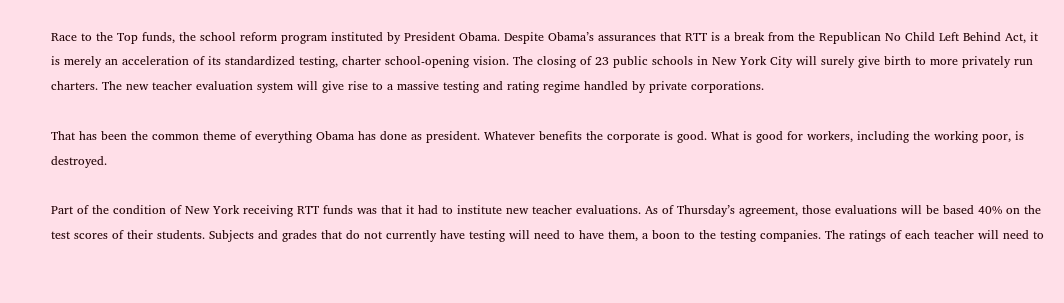Race to the Top funds, the school reform program instituted by President Obama. Despite Obama’s assurances that RTT is a break from the Republican No Child Left Behind Act, it is merely an acceleration of its standardized testing, charter school-opening vision. The closing of 23 public schools in New York City will surely give birth to more privately run charters. The new teacher evaluation system will give rise to a massive testing and rating regime handled by private corporations.

That has been the common theme of everything Obama has done as president. Whatever benefits the corporate is good. What is good for workers, including the working poor, is destroyed.

Part of the condition of New York receiving RTT funds was that it had to institute new teacher evaluations. As of Thursday’s agreement, those evaluations will be based 40% on the test scores of their students. Subjects and grades that do not currently have testing will need to have them, a boon to the testing companies. The ratings of each teacher will need to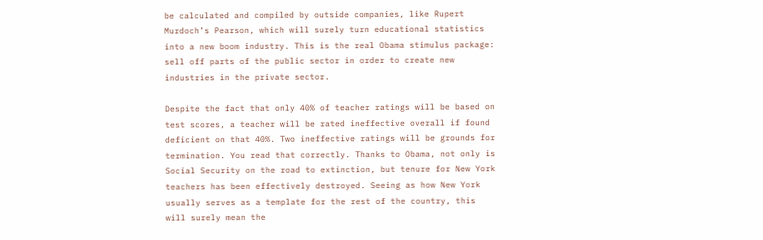be calculated and compiled by outside companies, like Rupert Murdoch’s Pearson, which will surely turn educational statistics into a new boom industry. This is the real Obama stimulus package: sell off parts of the public sector in order to create new industries in the private sector.

Despite the fact that only 40% of teacher ratings will be based on test scores, a teacher will be rated ineffective overall if found deficient on that 40%. Two ineffective ratings will be grounds for termination. You read that correctly. Thanks to Obama, not only is Social Security on the road to extinction, but tenure for New York teachers has been effectively destroyed. Seeing as how New York usually serves as a template for the rest of the country, this will surely mean the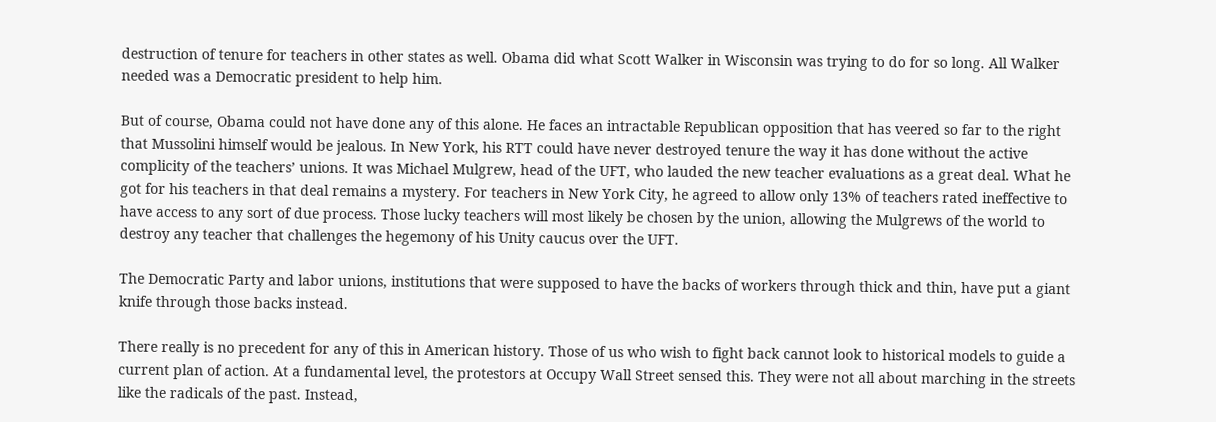destruction of tenure for teachers in other states as well. Obama did what Scott Walker in Wisconsin was trying to do for so long. All Walker needed was a Democratic president to help him.

But of course, Obama could not have done any of this alone. He faces an intractable Republican opposition that has veered so far to the right that Mussolini himself would be jealous. In New York, his RTT could have never destroyed tenure the way it has done without the active complicity of the teachers’ unions. It was Michael Mulgrew, head of the UFT, who lauded the new teacher evaluations as a great deal. What he got for his teachers in that deal remains a mystery. For teachers in New York City, he agreed to allow only 13% of teachers rated ineffective to have access to any sort of due process. Those lucky teachers will most likely be chosen by the union, allowing the Mulgrews of the world to destroy any teacher that challenges the hegemony of his Unity caucus over the UFT.

The Democratic Party and labor unions, institutions that were supposed to have the backs of workers through thick and thin, have put a giant knife through those backs instead.

There really is no precedent for any of this in American history. Those of us who wish to fight back cannot look to historical models to guide a current plan of action. At a fundamental level, the protestors at Occupy Wall Street sensed this. They were not all about marching in the streets like the radicals of the past. Instead,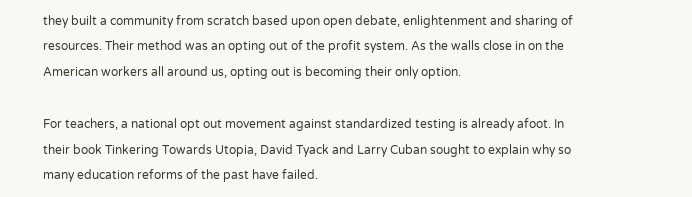they built a community from scratch based upon open debate, enlightenment and sharing of resources. Their method was an opting out of the profit system. As the walls close in on the American workers all around us, opting out is becoming their only option.

For teachers, a national opt out movement against standardized testing is already afoot. In their book Tinkering Towards Utopia, David Tyack and Larry Cuban sought to explain why so many education reforms of the past have failed.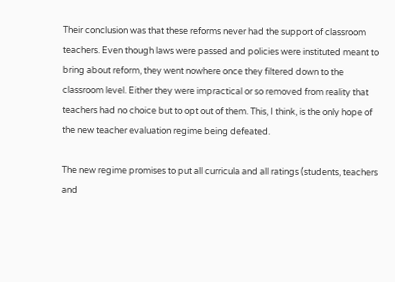Their conclusion was that these reforms never had the support of classroom teachers. Even though laws were passed and policies were instituted meant to bring about reform, they went nowhere once they filtered down to the classroom level. Either they were impractical or so removed from reality that teachers had no choice but to opt out of them. This, I think, is the only hope of the new teacher evaluation regime being defeated.

The new regime promises to put all curricula and all ratings (students, teachers and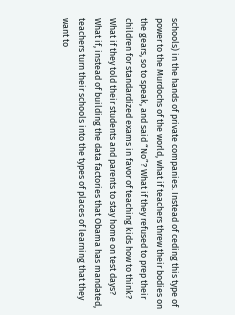schools) in the hands of private companies. Instead of ceding this type of power to the Murdochs of the world, what if teachers threw their bodies on the gears, so to speak, and said “No”? What if they refused to prep their children for standardized exams in favor of teaching kids how to think? What if they told their students and parents to stay home on test days? What if, instead of building the data factories that Obama has mandated, teachers turn their schools into the types of places of learning that they want to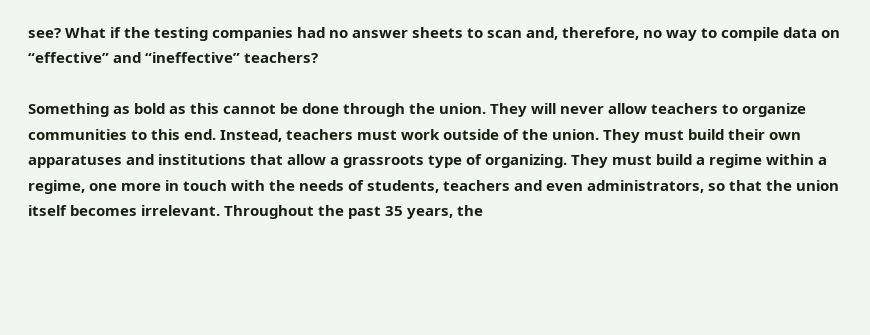see? What if the testing companies had no answer sheets to scan and, therefore, no way to compile data on “effective” and “ineffective” teachers?

Something as bold as this cannot be done through the union. They will never allow teachers to organize communities to this end. Instead, teachers must work outside of the union. They must build their own apparatuses and institutions that allow a grassroots type of organizing. They must build a regime within a regime, one more in touch with the needs of students, teachers and even administrators, so that the union itself becomes irrelevant. Throughout the past 35 years, the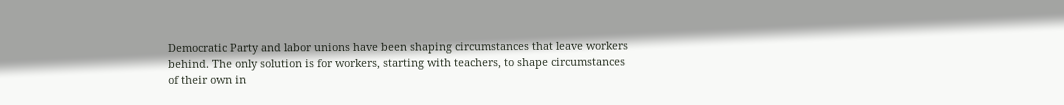Democratic Party and labor unions have been shaping circumstances that leave workers behind. The only solution is for workers, starting with teachers, to shape circumstances of their own in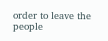order to leave the people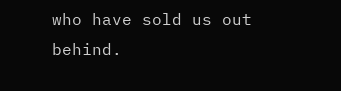who have sold us out behind.